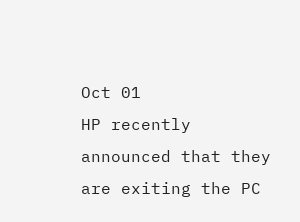Oct 01
HP recently announced that they are exiting the PC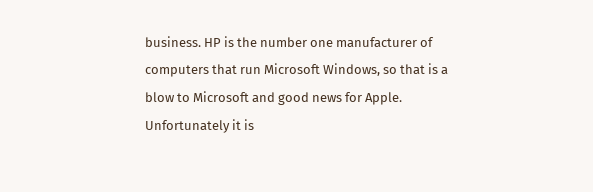business. HP is the number one manufacturer of computers that run Microsoft Windows, so that is a blow to Microsoft and good news for Apple. Unfortunately it is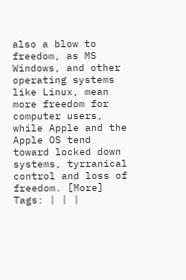also a blow to freedom, as MS Windows, and other operating systems like Linux, mean more freedom for computer users, while Apple and the Apple OS tend toward locked down systems, tyrranical control and loss of freedom. [More]
Tags: | | |